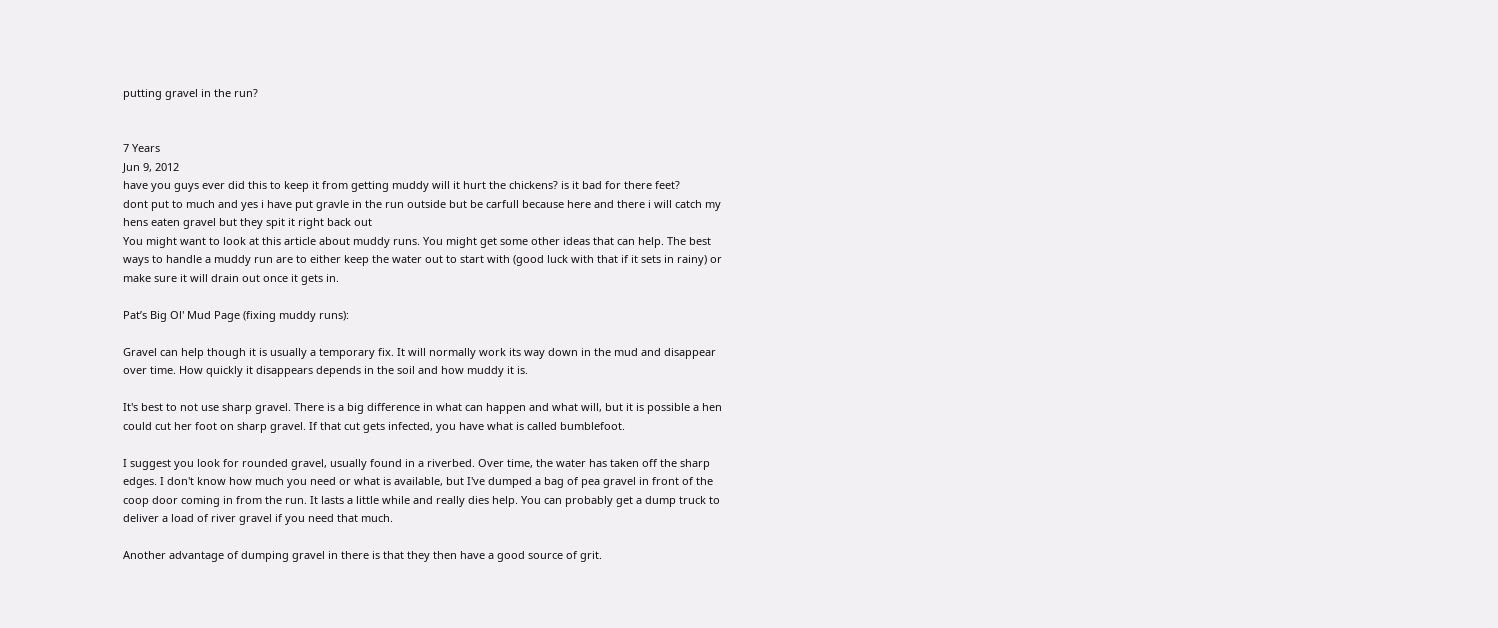putting gravel in the run?


7 Years
Jun 9, 2012
have you guys ever did this to keep it from getting muddy will it hurt the chickens? is it bad for there feet?
dont put to much and yes i have put gravle in the run outside but be carfull because here and there i will catch my hens eaten gravel but they spit it right back out
You might want to look at this article about muddy runs. You might get some other ideas that can help. The best ways to handle a muddy run are to either keep the water out to start with (good luck with that if it sets in rainy) or make sure it will drain out once it gets in.

Pat’s Big Ol' Mud Page (fixing muddy runs):

Gravel can help though it is usually a temporary fix. It will normally work its way down in the mud and disappear over time. How quickly it disappears depends in the soil and how muddy it is.

It's best to not use sharp gravel. There is a big difference in what can happen and what will, but it is possible a hen could cut her foot on sharp gravel. If that cut gets infected, you have what is called bumblefoot.

I suggest you look for rounded gravel, usually found in a riverbed. Over time, the water has taken off the sharp edges. I don't know how much you need or what is available, but I've dumped a bag of pea gravel in front of the coop door coming in from the run. It lasts a little while and really dies help. You can probably get a dump truck to deliver a load of river gravel if you need that much.

Another advantage of dumping gravel in there is that they then have a good source of grit.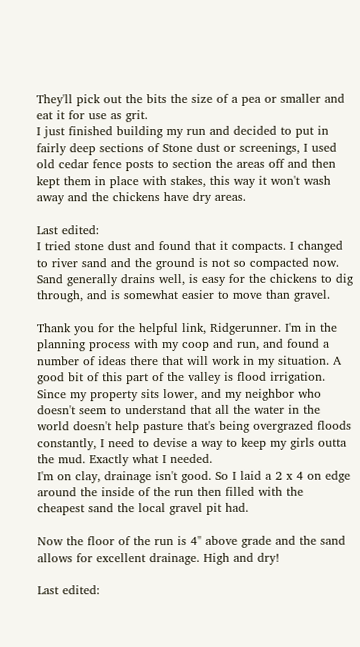They'll pick out the bits the size of a pea or smaller and eat it for use as grit.
I just finished building my run and decided to put in fairly deep sections of Stone dust or screenings, I used old cedar fence posts to section the areas off and then kept them in place with stakes, this way it won't wash away and the chickens have dry areas.

Last edited:
I tried stone dust and found that it compacts. I changed to river sand and the ground is not so compacted now. Sand generally drains well, is easy for the chickens to dig through, and is somewhat easier to move than gravel.

Thank you for the helpful link, Ridgerunner. I'm in the planning process with my coop and run, and found a number of ideas there that will work in my situation. A good bit of this part of the valley is flood irrigation. Since my property sits lower, and my neighbor who doesn't seem to understand that all the water in the world doesn't help pasture that's being overgrazed floods constantly, I need to devise a way to keep my girls outta the mud. Exactly what I needed.
I'm on clay, drainage isn't good. So I laid a 2 x 4 on edge around the inside of the run then filled with the cheapest sand the local gravel pit had.

Now the floor of the run is 4" above grade and the sand allows for excellent drainage. High and dry!

Last edited: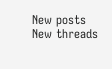New posts New threads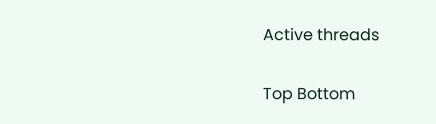Active threads

Top Bottom